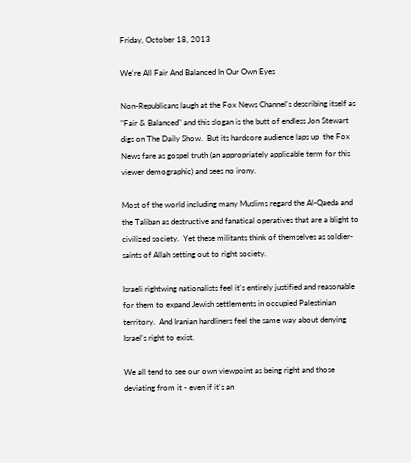Friday, October 18, 2013

We're All Fair And Balanced In Our Own Eyes

Non-Republicans laugh at the Fox News Channel's describing itself as "Fair & Balanced" and this slogan is the butt of endless Jon Stewart digs on The Daily Show.  But its hardcore audience laps up  the Fox News fare as gospel truth (an appropriately applicable term for this viewer demographic) and sees no irony.

Most of the world including many Muslims regard the Al-Qaeda and the Taliban as destructive and fanatical operatives that are a blight to civilized society.  Yet these militants think of themselves as soldier-saints of Allah setting out to right society.

Israeli rightwing nationalists feel it's entirely justified and reasonable for them to expand Jewish settlements in occupied Palestinian territory.  And Iranian hardliners feel the same way about denying Israel's right to exist.

We all tend to see our own viewpoint as being right and those deviating from it - even if it's an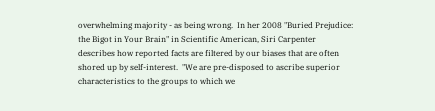overwhelming majority - as being wrong.  In her 2008 "Buried Prejudice: the Bigot in Your Brain" in Scientific American, Siri Carpenter describes how reported facts are filtered by our biases that are often shored up by self-interest.  "We are pre-disposed to ascribe superior characteristics to the groups to which we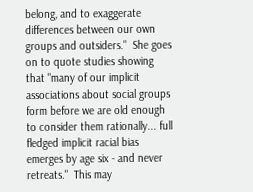belong, and to exaggerate differences between our own groups and outsiders."  She goes on to quote studies showing that "many of our implicit associations about social groups form before we are old enough to consider them rationally... full fledged implicit racial bias emerges by age six - and never retreats."  This may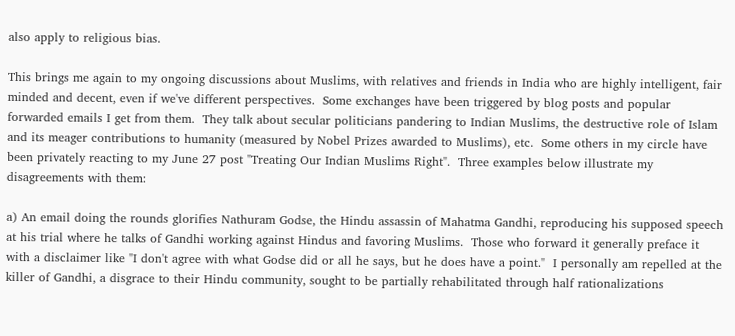also apply to religious bias.

This brings me again to my ongoing discussions about Muslims, with relatives and friends in India who are highly intelligent, fair minded and decent, even if we've different perspectives.  Some exchanges have been triggered by blog posts and popular forwarded emails I get from them.  They talk about secular politicians pandering to Indian Muslims, the destructive role of Islam and its meager contributions to humanity (measured by Nobel Prizes awarded to Muslims), etc.  Some others in my circle have been privately reacting to my June 27 post "Treating Our Indian Muslims Right".  Three examples below illustrate my disagreements with them:

a) An email doing the rounds glorifies Nathuram Godse, the Hindu assassin of Mahatma Gandhi, reproducing his supposed speech at his trial where he talks of Gandhi working against Hindus and favoring Muslims.  Those who forward it generally preface it with a disclaimer like "I don't agree with what Godse did or all he says, but he does have a point."  I personally am repelled at the killer of Gandhi, a disgrace to their Hindu community, sought to be partially rehabilitated through half rationalizations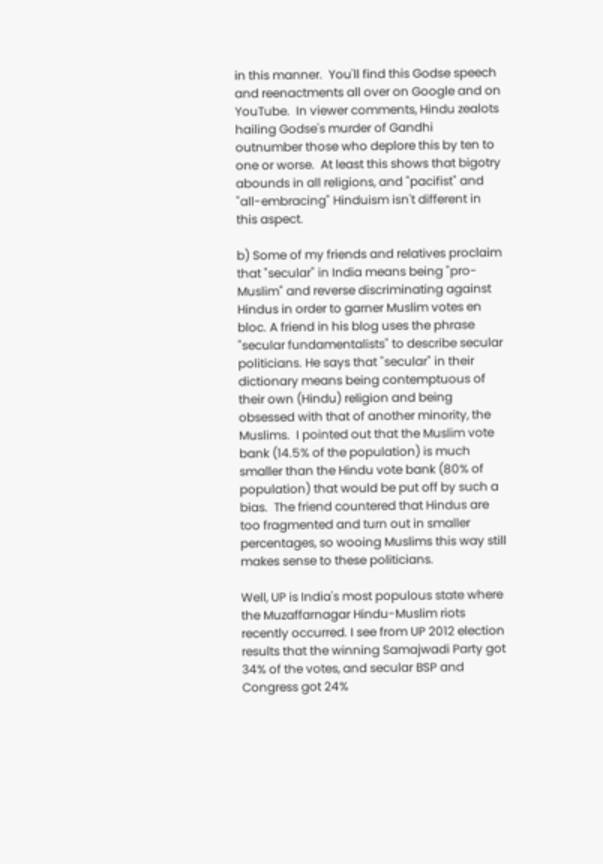in this manner.  You'll find this Godse speech and reenactments all over on Google and on YouTube.  In viewer comments, Hindu zealots hailing Godse's murder of Gandhi outnumber those who deplore this by ten to one or worse.  At least this shows that bigotry abounds in all religions, and "pacifist" and "all-embracing" Hinduism isn't different in this aspect.

b) Some of my friends and relatives proclaim that "secular" in India means being "pro-Muslim" and reverse discriminating against Hindus in order to garner Muslim votes en bloc. A friend in his blog uses the phrase "secular fundamentalists" to describe secular politicians. He says that "secular" in their dictionary means being contemptuous of their own (Hindu) religion and being obsessed with that of another minority, the Muslims.  I pointed out that the Muslim vote bank (14.5% of the population) is much smaller than the Hindu vote bank (80% of population) that would be put off by such a bias.  The friend countered that Hindus are too fragmented and turn out in smaller percentages, so wooing Muslims this way still makes sense to these politicians.

Well, UP is India's most populous state where the Muzaffarnagar Hindu-Muslim riots recently occurred. I see from UP 2012 election results that the winning Samajwadi Party got 34% of the votes, and secular BSP and Congress got 24%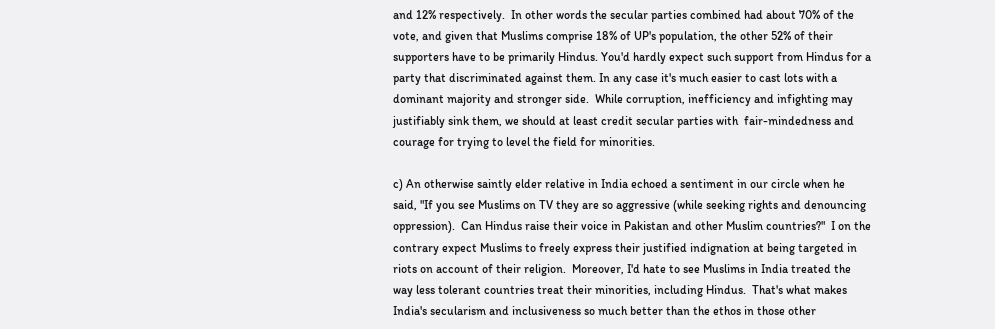and 12% respectively.  In other words the secular parties combined had about 70% of the vote, and given that Muslims comprise 18% of UP's population, the other 52% of their supporters have to be primarily Hindus. You'd hardly expect such support from Hindus for a party that discriminated against them. In any case it's much easier to cast lots with a dominant majority and stronger side.  While corruption, inefficiency and infighting may justifiably sink them, we should at least credit secular parties with  fair-mindedness and courage for trying to level the field for minorities.

c) An otherwise saintly elder relative in India echoed a sentiment in our circle when he said, "If you see Muslims on TV they are so aggressive (while seeking rights and denouncing oppression).  Can Hindus raise their voice in Pakistan and other Muslim countries?"  I on the contrary expect Muslims to freely express their justified indignation at being targeted in riots on account of their religion.  Moreover, I'd hate to see Muslims in India treated the way less tolerant countries treat their minorities, including Hindus.  That's what makes India's secularism and inclusiveness so much better than the ethos in those other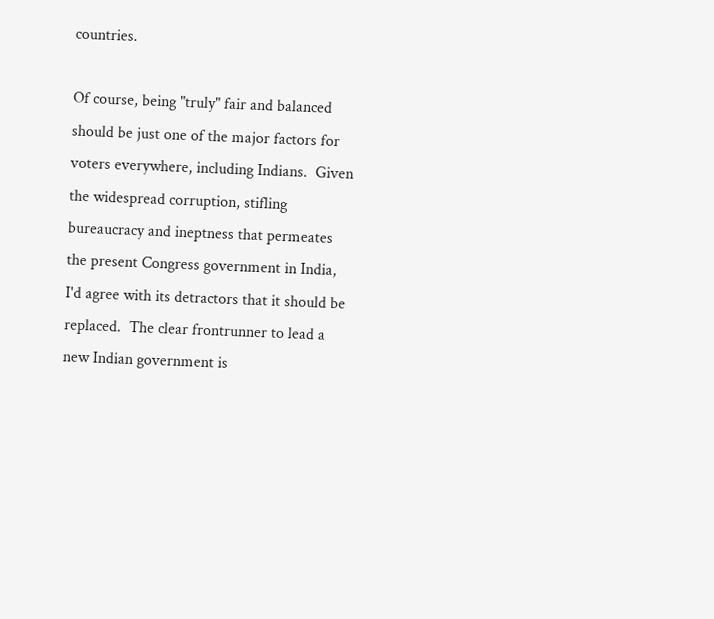countries.

Of course, being "truly" fair and balanced should be just one of the major factors for voters everywhere, including Indians.  Given the widespread corruption, stifling bureaucracy and ineptness that permeates the present Congress government in India, I'd agree with its detractors that it should be replaced.  The clear frontrunner to lead a new Indian government is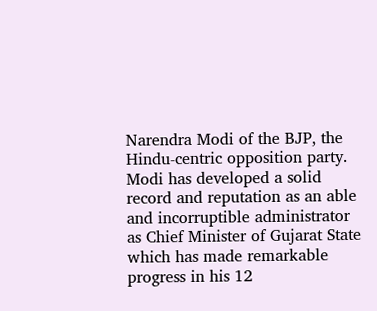Narendra Modi of the BJP, the Hindu-centric opposition party.  Modi has developed a solid record and reputation as an able and incorruptible administrator as Chief Minister of Gujarat State which has made remarkable progress in his 12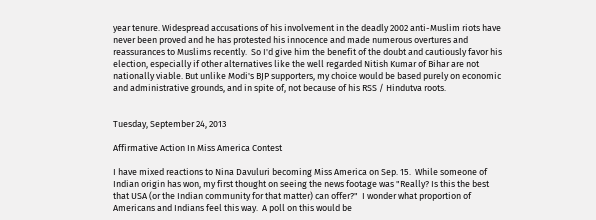year tenure. Widespread accusations of his involvement in the deadly 2002 anti-Muslim riots have never been proved and he has protested his innocence and made numerous overtures and reassurances to Muslims recently.  So I'd give him the benefit of the doubt and cautiously favor his election, especially if other alternatives like the well regarded Nitish Kumar of Bihar are not nationally viable. But unlike Modi's BJP supporters, my choice would be based purely on economic and administrative grounds, and in spite of, not because of his RSS / Hindutva roots.


Tuesday, September 24, 2013

Affirmative Action In Miss America Contest

I have mixed reactions to Nina Davuluri becoming Miss America on Sep. 15.  While someone of Indian origin has won, my first thought on seeing the news footage was "Really? Is this the best that USA (or the Indian community for that matter) can offer?"  I wonder what proportion of Americans and Indians feel this way.  A poll on this would be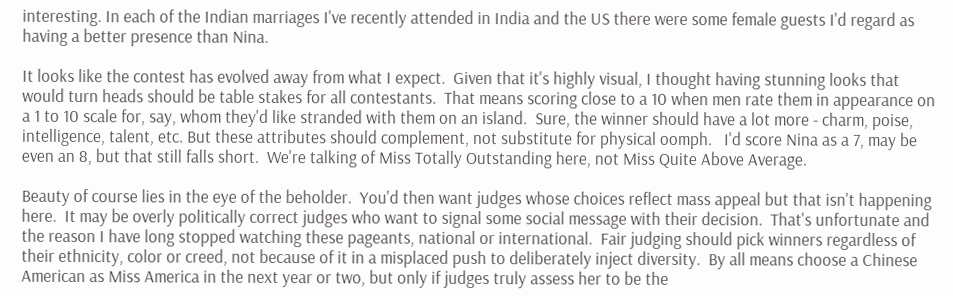interesting. In each of the Indian marriages I've recently attended in India and the US there were some female guests I'd regard as having a better presence than Nina.

It looks like the contest has evolved away from what I expect.  Given that it's highly visual, I thought having stunning looks that would turn heads should be table stakes for all contestants.  That means scoring close to a 10 when men rate them in appearance on a 1 to 10 scale for, say, whom they'd like stranded with them on an island.  Sure, the winner should have a lot more - charm, poise, intelligence, talent, etc. But these attributes should complement, not substitute for physical oomph.   I'd score Nina as a 7, may be even an 8, but that still falls short.  We're talking of Miss Totally Outstanding here, not Miss Quite Above Average.

Beauty of course lies in the eye of the beholder.  You'd then want judges whose choices reflect mass appeal but that isn't happening here.  It may be overly politically correct judges who want to signal some social message with their decision.  That's unfortunate and the reason I have long stopped watching these pageants, national or international.  Fair judging should pick winners regardless of their ethnicity, color or creed, not because of it in a misplaced push to deliberately inject diversity.  By all means choose a Chinese American as Miss America in the next year or two, but only if judges truly assess her to be the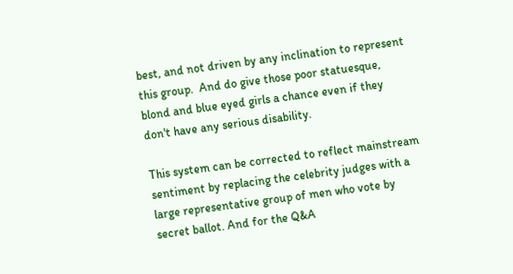best, and not driven by any inclination to represent this group.  And do give those poor statuesque, blond and blue eyed girls a chance even if they don't have any serious disability.

This system can be corrected to reflect mainstream sentiment by replacing the celebrity judges with a large representative group of men who vote by secret ballot. And for the Q&A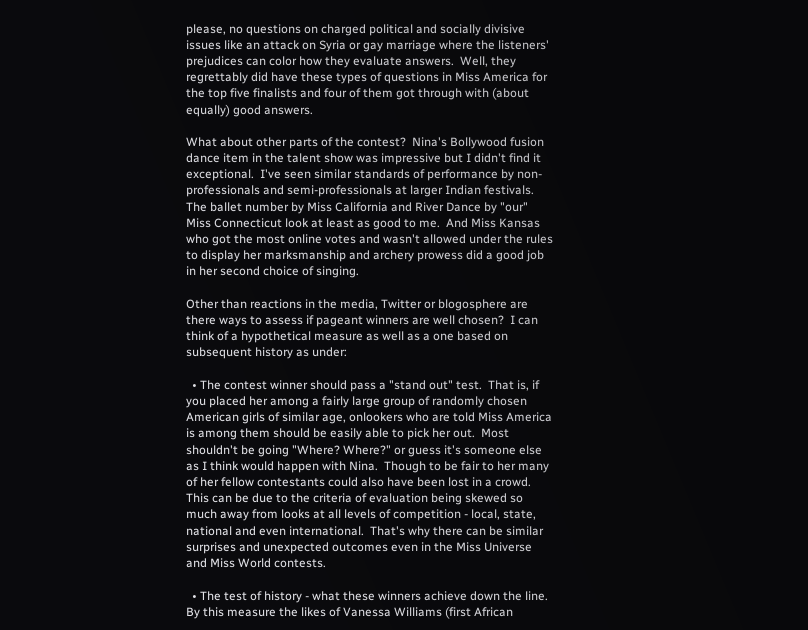please, no questions on charged political and socially divisive issues like an attack on Syria or gay marriage where the listeners' prejudices can color how they evaluate answers.  Well, they regrettably did have these types of questions in Miss America for the top five finalists and four of them got through with (about equally) good answers.

What about other parts of the contest?  Nina's Bollywood fusion dance item in the talent show was impressive but I didn't find it exceptional.  I've seen similar standards of performance by non-professionals and semi-professionals at larger Indian festivals.  The ballet number by Miss California and River Dance by "our" Miss Connecticut look at least as good to me.  And Miss Kansas who got the most online votes and wasn't allowed under the rules to display her marksmanship and archery prowess did a good job in her second choice of singing.

Other than reactions in the media, Twitter or blogosphere are there ways to assess if pageant winners are well chosen?  I can think of a hypothetical measure as well as a one based on subsequent history as under:

  • The contest winner should pass a "stand out" test.  That is, if you placed her among a fairly large group of randomly chosen American girls of similar age, onlookers who are told Miss America is among them should be easily able to pick her out.  Most shouldn't be going "Where? Where?" or guess it's someone else as I think would happen with Nina.  Though to be fair to her many of her fellow contestants could also have been lost in a crowd.  This can be due to the criteria of evaluation being skewed so much away from looks at all levels of competition - local, state, national and even international.  That's why there can be similar surprises and unexpected outcomes even in the Miss Universe and Miss World contests.

  • The test of history - what these winners achieve down the line.  By this measure the likes of Vanessa Williams (first African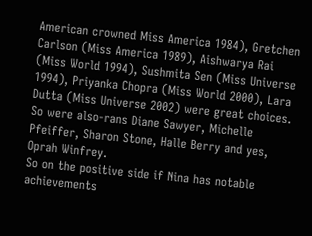American crowned Miss America 1984), Gretchen Carlson (Miss America 1989), Aishwarya Rai (Miss World 1994), Sushmita Sen (Miss Universe 1994), Priyanka Chopra (Miss World 2000), Lara Dutta (Miss Universe 2002) were great choices. So were also-rans Diane Sawyer, Michelle Pfeiffer, Sharon Stone, Halle Berry and yes, Oprah Winfrey.
So on the positive side if Nina has notable achievements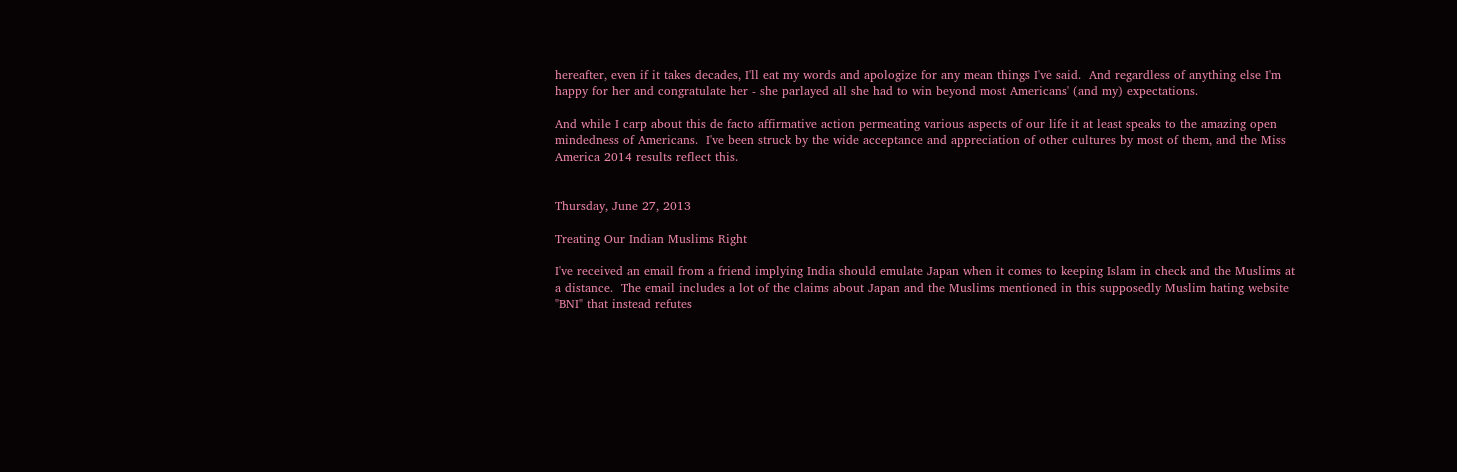hereafter, even if it takes decades, I'll eat my words and apologize for any mean things I've said.  And regardless of anything else I'm happy for her and congratulate her - she parlayed all she had to win beyond most Americans' (and my) expectations.

And while I carp about this de facto affirmative action permeating various aspects of our life it at least speaks to the amazing open mindedness of Americans.  I've been struck by the wide acceptance and appreciation of other cultures by most of them, and the Miss America 2014 results reflect this.


Thursday, June 27, 2013

Treating Our Indian Muslims Right

I've received an email from a friend implying India should emulate Japan when it comes to keeping Islam in check and the Muslims at a distance.  The email includes a lot of the claims about Japan and the Muslims mentioned in this supposedly Muslim hating website "BNI" that instead refutes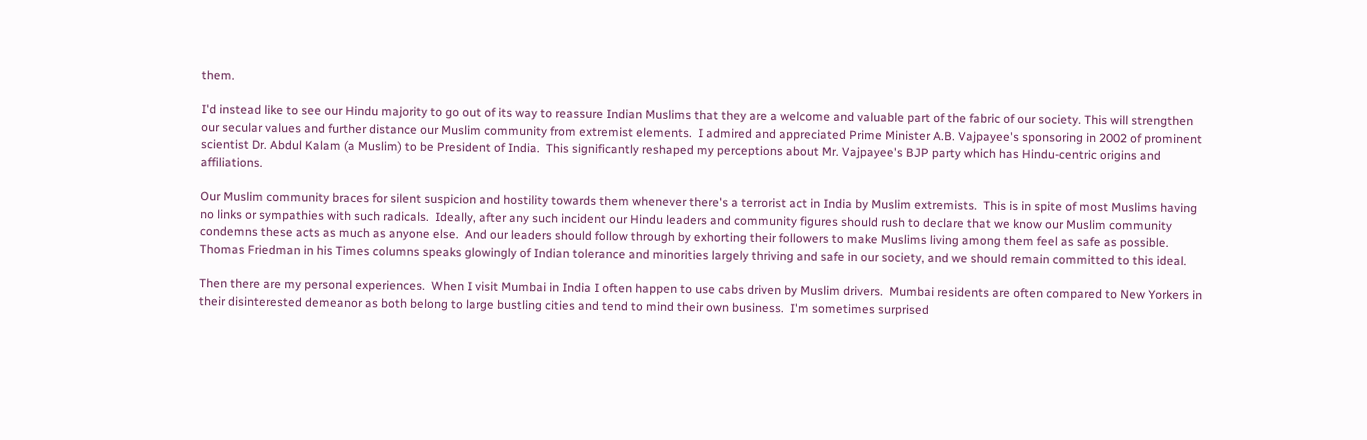them.

I'd instead like to see our Hindu majority to go out of its way to reassure Indian Muslims that they are a welcome and valuable part of the fabric of our society. This will strengthen our secular values and further distance our Muslim community from extremist elements.  I admired and appreciated Prime Minister A.B. Vajpayee's sponsoring in 2002 of prominent scientist Dr. Abdul Kalam (a Muslim) to be President of India.  This significantly reshaped my perceptions about Mr. Vajpayee's BJP party which has Hindu-centric origins and affiliations.

Our Muslim community braces for silent suspicion and hostility towards them whenever there's a terrorist act in India by Muslim extremists.  This is in spite of most Muslims having no links or sympathies with such radicals.  Ideally, after any such incident our Hindu leaders and community figures should rush to declare that we know our Muslim community condemns these acts as much as anyone else.  And our leaders should follow through by exhorting their followers to make Muslims living among them feel as safe as possible.  Thomas Friedman in his Times columns speaks glowingly of Indian tolerance and minorities largely thriving and safe in our society, and we should remain committed to this ideal.

Then there are my personal experiences.  When I visit Mumbai in India I often happen to use cabs driven by Muslim drivers.  Mumbai residents are often compared to New Yorkers in their disinterested demeanor as both belong to large bustling cities and tend to mind their own business.  I'm sometimes surprised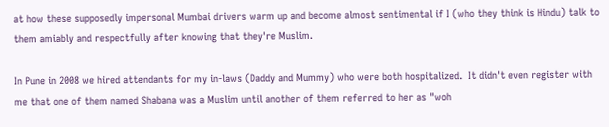at how these supposedly impersonal Mumbai drivers warm up and become almost sentimental if I (who they think is Hindu) talk to them amiably and respectfully after knowing that they're Muslim.

In Pune in 2008 we hired attendants for my in-laws (Daddy and Mummy) who were both hospitalized.  It didn't even register with me that one of them named Shabana was a Muslim until another of them referred to her as "woh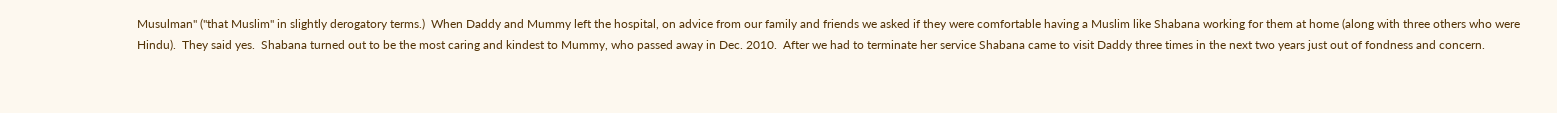Musulman" ("that Muslim" in slightly derogatory terms.)  When Daddy and Mummy left the hospital, on advice from our family and friends we asked if they were comfortable having a Muslim like Shabana working for them at home (along with three others who were Hindu).  They said yes.  Shabana turned out to be the most caring and kindest to Mummy, who passed away in Dec. 2010.  After we had to terminate her service Shabana came to visit Daddy three times in the next two years just out of fondness and concern.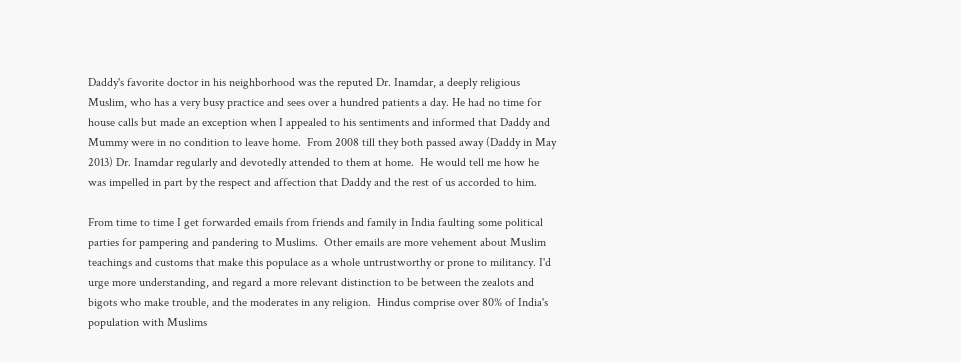Daddy's favorite doctor in his neighborhood was the reputed Dr. Inamdar, a deeply religious Muslim, who has a very busy practice and sees over a hundred patients a day. He had no time for house calls but made an exception when I appealed to his sentiments and informed that Daddy and Mummy were in no condition to leave home.  From 2008 till they both passed away (Daddy in May 2013) Dr. Inamdar regularly and devotedly attended to them at home.  He would tell me how he was impelled in part by the respect and affection that Daddy and the rest of us accorded to him.

From time to time I get forwarded emails from friends and family in India faulting some political parties for pampering and pandering to Muslims.  Other emails are more vehement about Muslim teachings and customs that make this populace as a whole untrustworthy or prone to militancy. I'd urge more understanding, and regard a more relevant distinction to be between the zealots and bigots who make trouble, and the moderates in any religion.  Hindus comprise over 80% of India's population with Muslims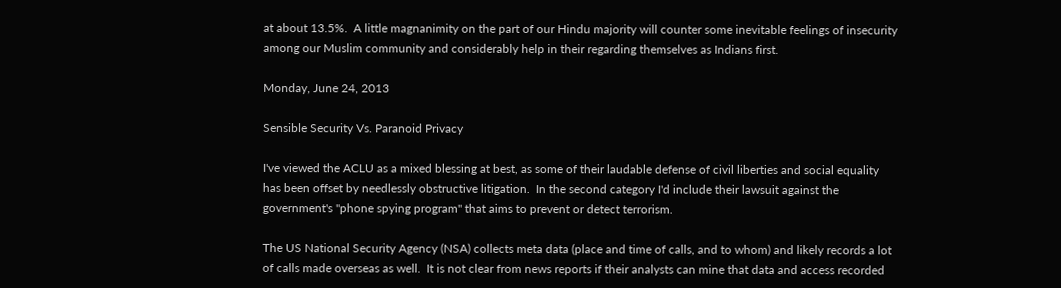at about 13.5%.  A little magnanimity on the part of our Hindu majority will counter some inevitable feelings of insecurity among our Muslim community and considerably help in their regarding themselves as Indians first.

Monday, June 24, 2013

Sensible Security Vs. Paranoid Privacy

I've viewed the ACLU as a mixed blessing at best, as some of their laudable defense of civil liberties and social equality has been offset by needlessly obstructive litigation.  In the second category I'd include their lawsuit against the government's "phone spying program" that aims to prevent or detect terrorism.

The US National Security Agency (NSA) collects meta data (place and time of calls, and to whom) and likely records a lot of calls made overseas as well.  It is not clear from news reports if their analysts can mine that data and access recorded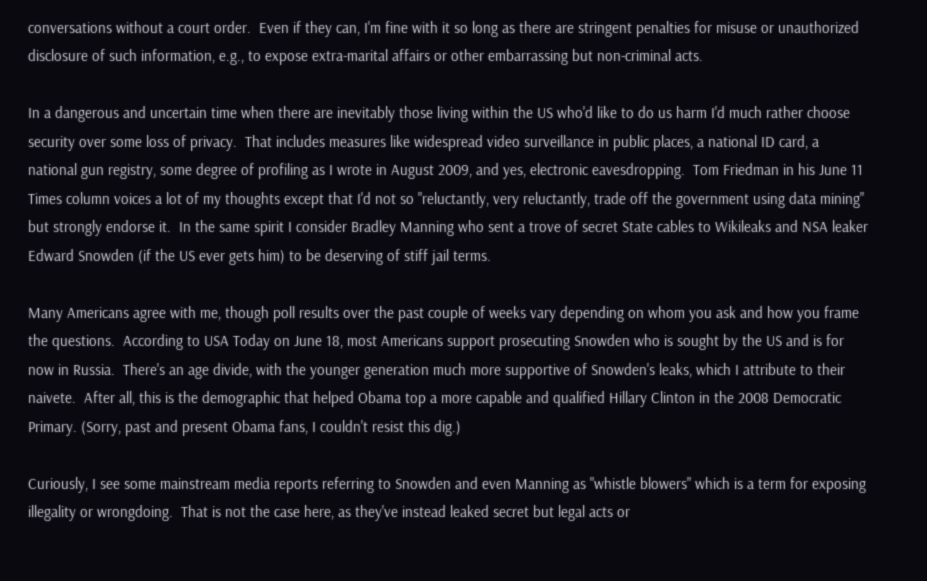conversations without a court order.  Even if they can, I'm fine with it so long as there are stringent penalties for misuse or unauthorized disclosure of such information, e.g., to expose extra-marital affairs or other embarrassing but non-criminal acts.

In a dangerous and uncertain time when there are inevitably those living within the US who'd like to do us harm I'd much rather choose security over some loss of privacy.  That includes measures like widespread video surveillance in public places, a national ID card, a national gun registry, some degree of profiling as I wrote in August 2009, and yes, electronic eavesdropping.  Tom Friedman in his June 11 Times column voices a lot of my thoughts except that I'd not so "reluctantly, very reluctantly, trade off the government using data mining" but strongly endorse it.  In the same spirit I consider Bradley Manning who sent a trove of secret State cables to Wikileaks and NSA leaker Edward Snowden (if the US ever gets him) to be deserving of stiff jail terms.

Many Americans agree with me, though poll results over the past couple of weeks vary depending on whom you ask and how you frame the questions.  According to USA Today on June 18, most Americans support prosecuting Snowden who is sought by the US and is for now in Russia.  There's an age divide, with the younger generation much more supportive of Snowden's leaks, which I attribute to their naivete.  After all, this is the demographic that helped Obama top a more capable and qualified Hillary Clinton in the 2008 Democratic Primary. (Sorry, past and present Obama fans, I couldn't resist this dig.)

Curiously, I see some mainstream media reports referring to Snowden and even Manning as "whistle blowers" which is a term for exposing illegality or wrongdoing.  That is not the case here, as they've instead leaked secret but legal acts or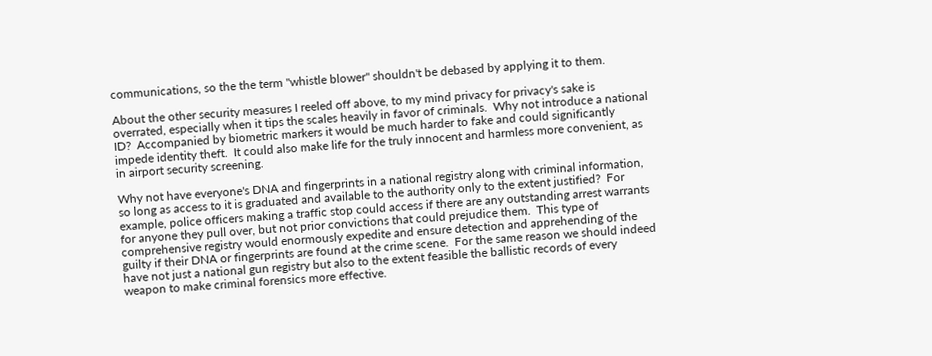communications, so the the term "whistle blower" shouldn't be debased by applying it to them.

About the other security measures I reeled off above, to my mind privacy for privacy's sake is overrated, especially when it tips the scales heavily in favor of criminals.  Why not introduce a national ID?  Accompanied by biometric markers it would be much harder to fake and could significantly impede identity theft.  It could also make life for the truly innocent and harmless more convenient, as in airport security screening.

Why not have everyone's DNA and fingerprints in a national registry along with criminal information, so long as access to it is graduated and available to the authority only to the extent justified?  For example, police officers making a traffic stop could access if there are any outstanding arrest warrants for anyone they pull over, but not prior convictions that could prejudice them.  This type of comprehensive registry would enormously expedite and ensure detection and apprehending of the guilty if their DNA or fingerprints are found at the crime scene.  For the same reason we should indeed have not just a national gun registry but also to the extent feasible the ballistic records of every weapon to make criminal forensics more effective.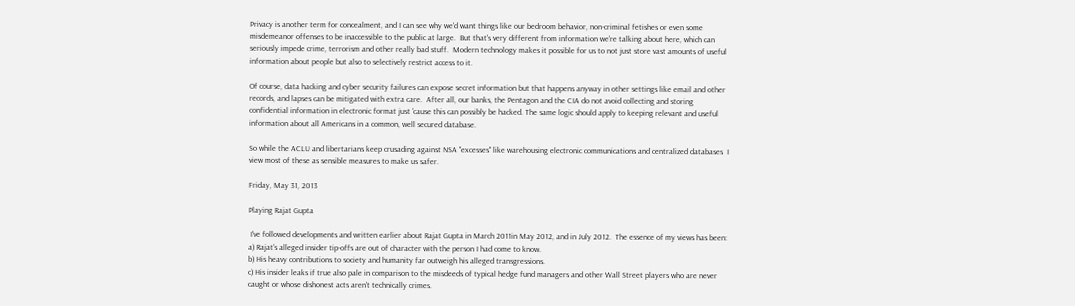Privacy is another term for concealment, and I can see why we'd want things like our bedroom behavior, non-criminal fetishes or even some misdemeanor offenses to be inaccessible to the public at large.  But that's very different from information we're talking about here, which can seriously impede crime, terrorism and other really bad stuff.  Modern technology makes it possible for us to not just store vast amounts of useful information about people but also to selectively restrict access to it.

Of course, data hacking and cyber security failures can expose secret information but that happens anyway in other settings like email and other records, and lapses can be mitigated with extra care.  After all, our banks, the Pentagon and the CIA do not avoid collecting and storing confidential information in electronic format just 'cause this can possibly be hacked. The same logic should apply to keeping relevant and useful information about all Americans in a common, well secured database.

So while the ACLU and libertarians keep crusading against NSA "excesses" like warehousing electronic communications and centralized databases  I view most of these as sensible measures to make us safer.

Friday, May 31, 2013

Playing Rajat Gupta

 I've followed developments and written earlier about Rajat Gupta in March 2011in May 2012, and in July 2012.  The essence of my views has been:
a) Rajat's alleged insider tip-offs are out of character with the person I had come to know.
b) His heavy contributions to society and humanity far outweigh his alleged transgressions.
c) His insider leaks if true also pale in comparison to the misdeeds of typical hedge fund managers and other Wall Street players who are never caught or whose dishonest acts aren't technically crimes.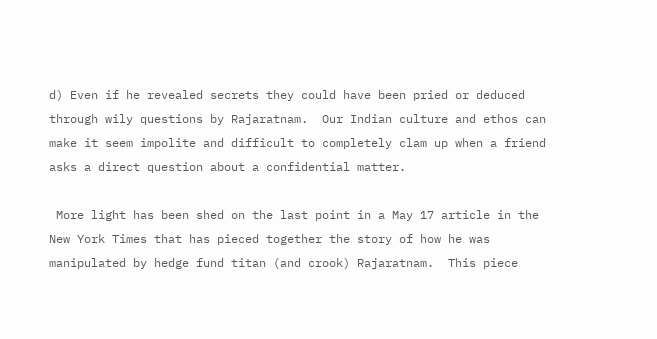d) Even if he revealed secrets they could have been pried or deduced through wily questions by Rajaratnam.  Our Indian culture and ethos can make it seem impolite and difficult to completely clam up when a friend asks a direct question about a confidential matter.

 More light has been shed on the last point in a May 17 article in the New York Times that has pieced together the story of how he was manipulated by hedge fund titan (and crook) Rajaratnam.  This piece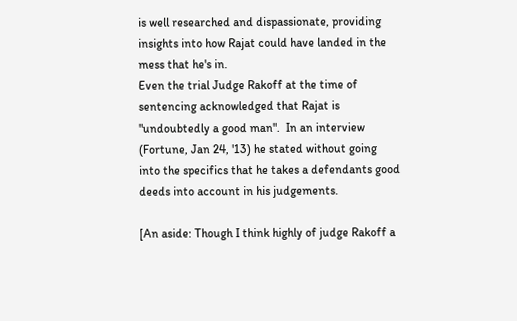is well researched and dispassionate, providing insights into how Rajat could have landed in the mess that he's in.
Even the trial Judge Rakoff at the time of sentencing acknowledged that Rajat is "undoubtedly a good man".  In an interview (Fortune, Jan 24, '13) he stated without going into the specifics that he takes a defendants good deeds into account in his judgements.

[An aside: Though I think highly of judge Rakoff a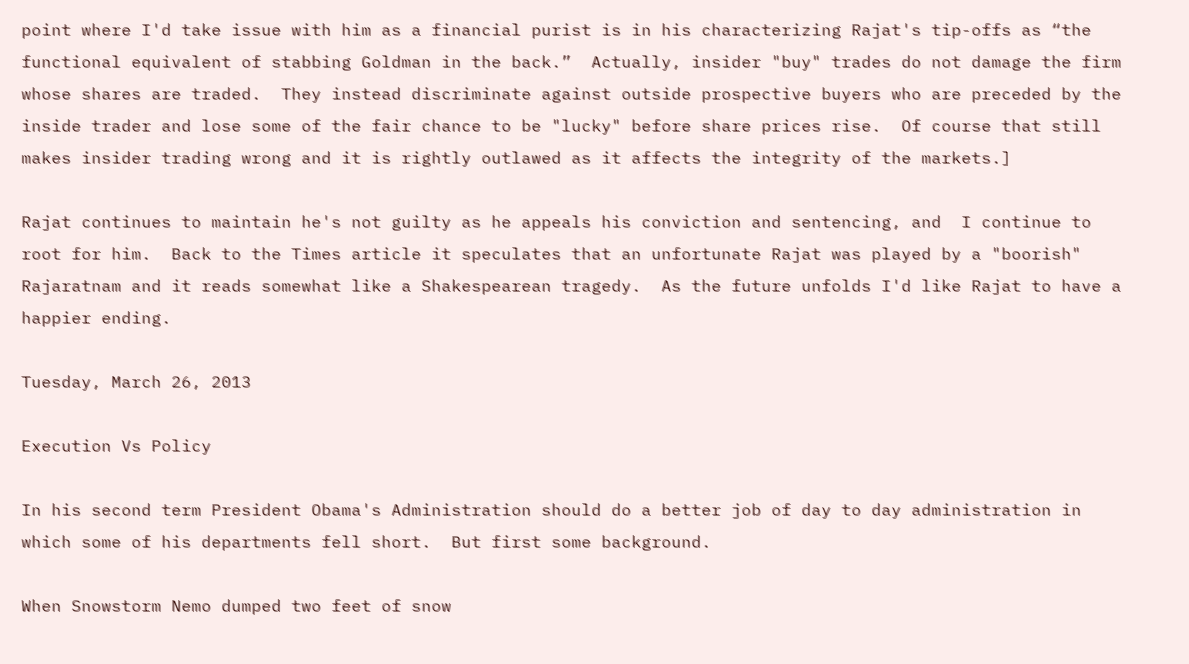point where I'd take issue with him as a financial purist is in his characterizing Rajat's tip-offs as “the functional equivalent of stabbing Goldman in the back.”  Actually, insider "buy" trades do not damage the firm whose shares are traded.  They instead discriminate against outside prospective buyers who are preceded by the inside trader and lose some of the fair chance to be "lucky" before share prices rise.  Of course that still makes insider trading wrong and it is rightly outlawed as it affects the integrity of the markets.]

Rajat continues to maintain he's not guilty as he appeals his conviction and sentencing, and  I continue to root for him.  Back to the Times article it speculates that an unfortunate Rajat was played by a "boorish" Rajaratnam and it reads somewhat like a Shakespearean tragedy.  As the future unfolds I'd like Rajat to have a happier ending.

Tuesday, March 26, 2013

Execution Vs Policy

In his second term President Obama's Administration should do a better job of day to day administration in which some of his departments fell short.  But first some background.

When Snowstorm Nemo dumped two feet of snow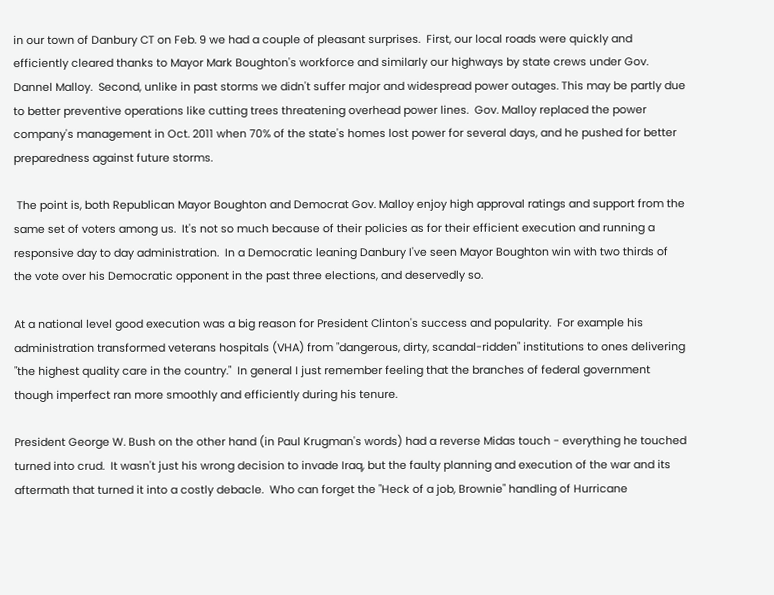in our town of Danbury CT on Feb. 9 we had a couple of pleasant surprises.  First, our local roads were quickly and efficiently cleared thanks to Mayor Mark Boughton's workforce and similarly our highways by state crews under Gov. Dannel Malloy.  Second, unlike in past storms we didn't suffer major and widespread power outages. This may be partly due to better preventive operations like cutting trees threatening overhead power lines.  Gov. Malloy replaced the power company's management in Oct. 2011 when 70% of the state's homes lost power for several days, and he pushed for better preparedness against future storms.

 The point is, both Republican Mayor Boughton and Democrat Gov. Malloy enjoy high approval ratings and support from the same set of voters among us.  It's not so much because of their policies as for their efficient execution and running a responsive day to day administration.  In a Democratic leaning Danbury I've seen Mayor Boughton win with two thirds of the vote over his Democratic opponent in the past three elections, and deservedly so.

At a national level good execution was a big reason for President Clinton's success and popularity.  For example his administration transformed veterans hospitals (VHA) from "dangerous, dirty, scandal-ridden" institutions to ones delivering "the highest quality care in the country."  In general I just remember feeling that the branches of federal government though imperfect ran more smoothly and efficiently during his tenure.

President George W. Bush on the other hand (in Paul Krugman's words) had a reverse Midas touch - everything he touched turned into crud.  It wasn't just his wrong decision to invade Iraq, but the faulty planning and execution of the war and its aftermath that turned it into a costly debacle.  Who can forget the "Heck of a job, Brownie" handling of Hurricane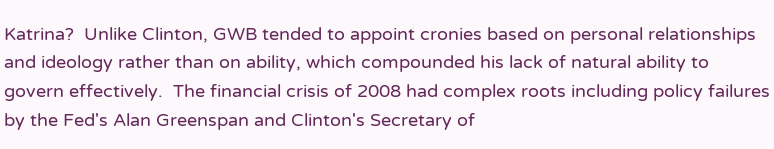Katrina?  Unlike Clinton, GWB tended to appoint cronies based on personal relationships and ideology rather than on ability, which compounded his lack of natural ability to govern effectively.  The financial crisis of 2008 had complex roots including policy failures by the Fed's Alan Greenspan and Clinton's Secretary of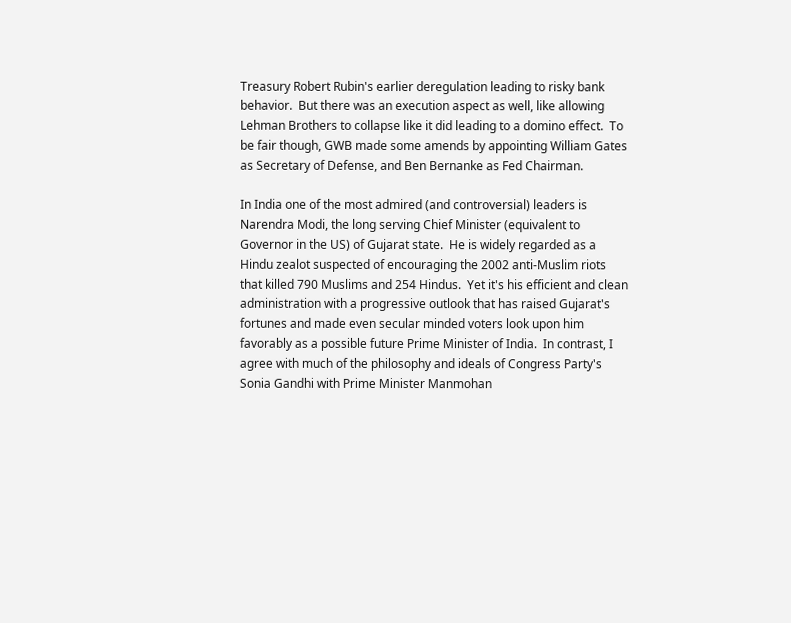Treasury Robert Rubin's earlier deregulation leading to risky bank behavior.  But there was an execution aspect as well, like allowing Lehman Brothers to collapse like it did leading to a domino effect.  To be fair though, GWB made some amends by appointing William Gates as Secretary of Defense, and Ben Bernanke as Fed Chairman.

In India one of the most admired (and controversial) leaders is Narendra Modi, the long serving Chief Minister (equivalent to Governor in the US) of Gujarat state.  He is widely regarded as a Hindu zealot suspected of encouraging the 2002 anti-Muslim riots that killed 790 Muslims and 254 Hindus.  Yet it's his efficient and clean administration with a progressive outlook that has raised Gujarat's fortunes and made even secular minded voters look upon him favorably as a possible future Prime Minister of India.  In contrast, I agree with much of the philosophy and ideals of Congress Party's Sonia Gandhi with Prime Minister Manmohan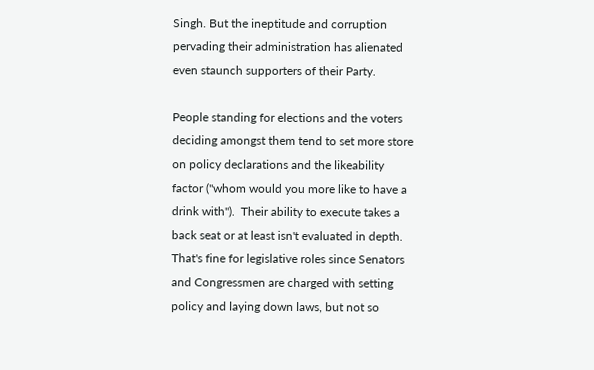Singh. But the ineptitude and corruption pervading their administration has alienated even staunch supporters of their Party.

People standing for elections and the voters deciding amongst them tend to set more store on policy declarations and the likeability factor ("whom would you more like to have a drink with").  Their ability to execute takes a back seat or at least isn't evaluated in depth.  That's fine for legislative roles since Senators and Congressmen are charged with setting policy and laying down laws, but not so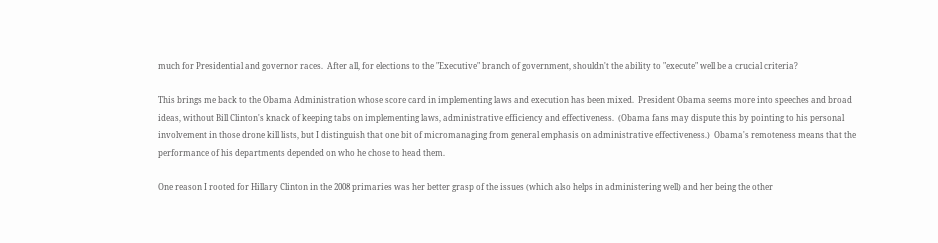much for Presidential and governor races.  After all, for elections to the "Executive" branch of government, shouldn't the ability to "execute" well be a crucial criteria?

This brings me back to the Obama Administration whose score card in implementing laws and execution has been mixed.  President Obama seems more into speeches and broad ideas, without Bill Clinton's knack of keeping tabs on implementing laws, administrative efficiency and effectiveness.  (Obama fans may dispute this by pointing to his personal involvement in those drone kill lists, but I distinguish that one bit of micromanaging from general emphasis on administrative effectiveness.)  Obama's remoteness means that the performance of his departments depended on who he chose to head them.

One reason I rooted for Hillary Clinton in the 2008 primaries was her better grasp of the issues (which also helps in administering well) and her being the other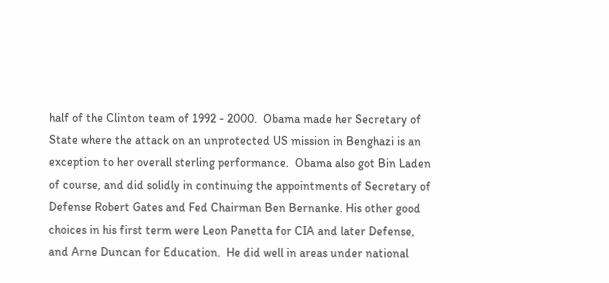half of the Clinton team of 1992 - 2000.  Obama made her Secretary of State where the attack on an unprotected US mission in Benghazi is an exception to her overall sterling performance.  Obama also got Bin Laden of course, and did solidly in continuing the appointments of Secretary of Defense Robert Gates and Fed Chairman Ben Bernanke. His other good choices in his first term were Leon Panetta for CIA and later Defense, and Arne Duncan for Education.  He did well in areas under national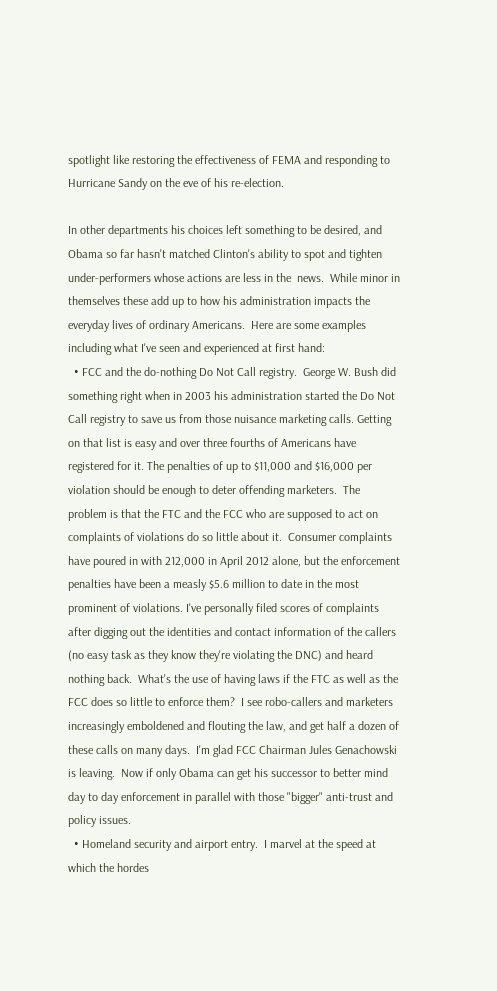spotlight like restoring the effectiveness of FEMA and responding to Hurricane Sandy on the eve of his re-election.

In other departments his choices left something to be desired, and Obama so far hasn't matched Clinton's ability to spot and tighten under-performers whose actions are less in the  news.  While minor in themselves these add up to how his administration impacts the everyday lives of ordinary Americans.  Here are some examples including what I've seen and experienced at first hand:
  • FCC and the do-nothing Do Not Call registry.  George W. Bush did something right when in 2003 his administration started the Do Not Call registry to save us from those nuisance marketing calls. Getting on that list is easy and over three fourths of Americans have registered for it. The penalties of up to $11,000 and $16,000 per violation should be enough to deter offending marketers.  The problem is that the FTC and the FCC who are supposed to act on complaints of violations do so little about it.  Consumer complaints have poured in with 212,000 in April 2012 alone, but the enforcement penalties have been a measly $5.6 million to date in the most prominent of violations. I've personally filed scores of complaints after digging out the identities and contact information of the callers (no easy task as they know they're violating the DNC) and heard nothing back.  What's the use of having laws if the FTC as well as the FCC does so little to enforce them?  I see robo-callers and marketers increasingly emboldened and flouting the law, and get half a dozen of these calls on many days.  I'm glad FCC Chairman Jules Genachowski is leaving.  Now if only Obama can get his successor to better mind day to day enforcement in parallel with those "bigger" anti-trust and policy issues.
  • Homeland security and airport entry.  I marvel at the speed at which the hordes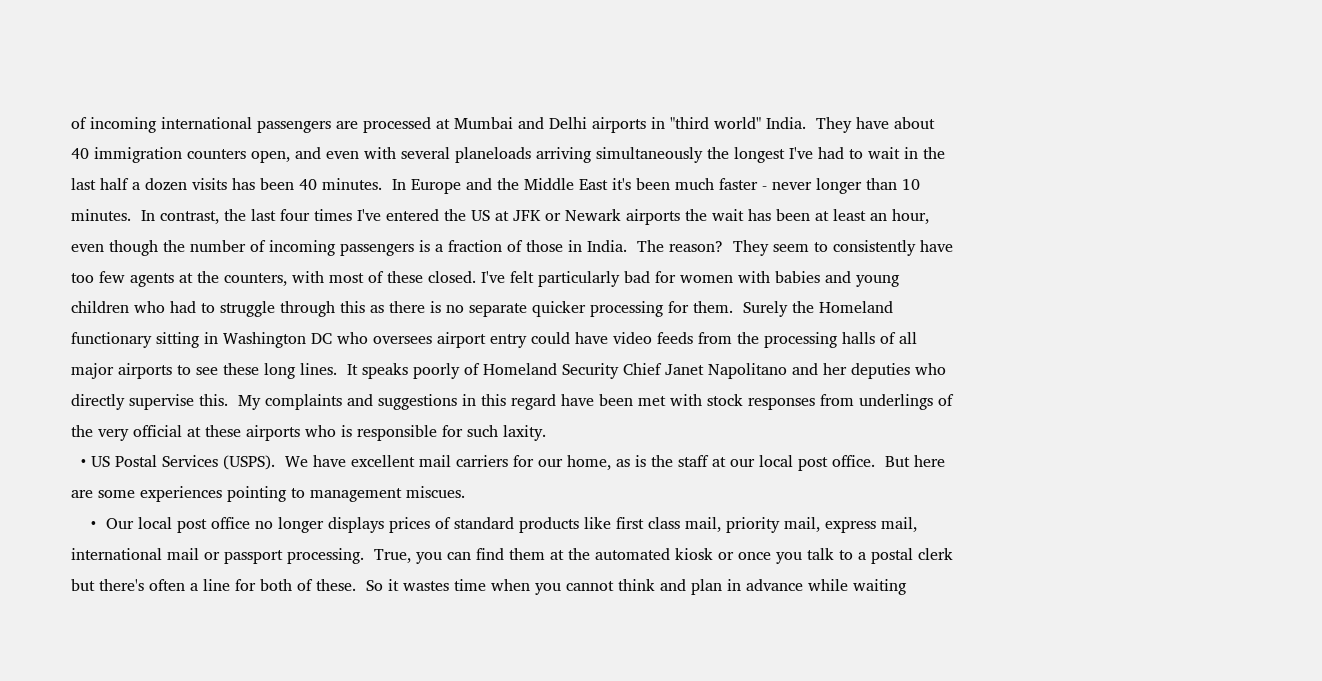of incoming international passengers are processed at Mumbai and Delhi airports in "third world" India.  They have about 40 immigration counters open, and even with several planeloads arriving simultaneously the longest I've had to wait in the last half a dozen visits has been 40 minutes.  In Europe and the Middle East it's been much faster - never longer than 10 minutes.  In contrast, the last four times I've entered the US at JFK or Newark airports the wait has been at least an hour, even though the number of incoming passengers is a fraction of those in India.  The reason?  They seem to consistently have too few agents at the counters, with most of these closed. I've felt particularly bad for women with babies and young children who had to struggle through this as there is no separate quicker processing for them.  Surely the Homeland functionary sitting in Washington DC who oversees airport entry could have video feeds from the processing halls of all major airports to see these long lines.  It speaks poorly of Homeland Security Chief Janet Napolitano and her deputies who directly supervise this.  My complaints and suggestions in this regard have been met with stock responses from underlings of the very official at these airports who is responsible for such laxity.
  • US Postal Services (USPS).  We have excellent mail carriers for our home, as is the staff at our local post office.  But here are some experiences pointing to management miscues.
    •  Our local post office no longer displays prices of standard products like first class mail, priority mail, express mail, international mail or passport processing.  True, you can find them at the automated kiosk or once you talk to a postal clerk but there's often a line for both of these.  So it wastes time when you cannot think and plan in advance while waiting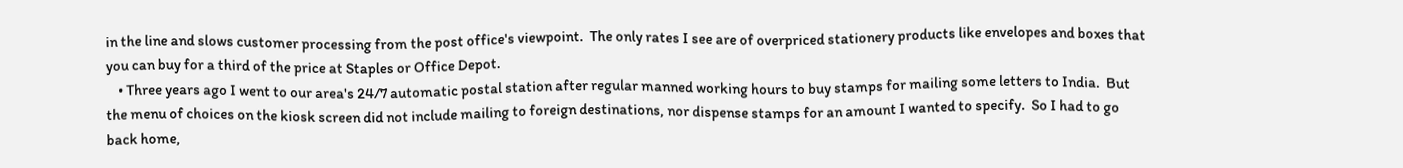in the line and slows customer processing from the post office's viewpoint.  The only rates I see are of overpriced stationery products like envelopes and boxes that you can buy for a third of the price at Staples or Office Depot.
    • Three years ago I went to our area's 24/7 automatic postal station after regular manned working hours to buy stamps for mailing some letters to India.  But the menu of choices on the kiosk screen did not include mailing to foreign destinations, nor dispense stamps for an amount I wanted to specify.  So I had to go back home,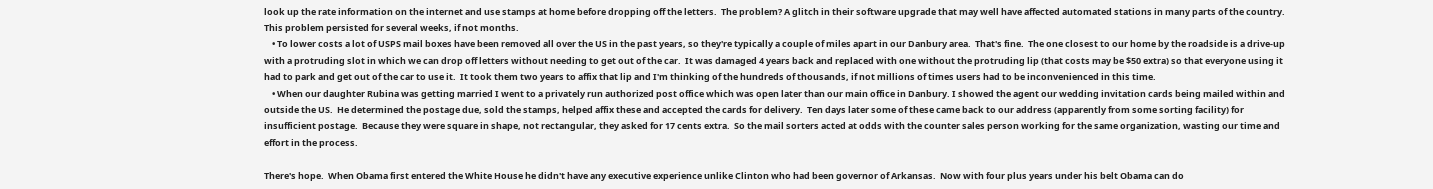look up the rate information on the internet and use stamps at home before dropping off the letters.  The problem? A glitch in their software upgrade that may well have affected automated stations in many parts of the country.  This problem persisted for several weeks, if not months.
    • To lower costs a lot of USPS mail boxes have been removed all over the US in the past years, so they're typically a couple of miles apart in our Danbury area.  That's fine.  The one closest to our home by the roadside is a drive-up with a protruding slot in which we can drop off letters without needing to get out of the car.  It was damaged 4 years back and replaced with one without the protruding lip (that costs may be $50 extra) so that everyone using it had to park and get out of the car to use it.  It took them two years to affix that lip and I'm thinking of the hundreds of thousands, if not millions of times users had to be inconvenienced in this time.
    • When our daughter Rubina was getting married I went to a privately run authorized post office which was open later than our main office in Danbury. I showed the agent our wedding invitation cards being mailed within and outside the US.  He determined the postage due, sold the stamps, helped affix these and accepted the cards for delivery.  Ten days later some of these came back to our address (apparently from some sorting facility) for insufficient postage.  Because they were square in shape, not rectangular, they asked for 17 cents extra.  So the mail sorters acted at odds with the counter sales person working for the same organization, wasting our time and effort in the process.

There's hope.  When Obama first entered the White House he didn't have any executive experience unlike Clinton who had been governor of Arkansas.  Now with four plus years under his belt Obama can do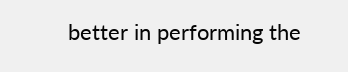better in performing the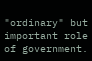"ordinary" but important role of government.